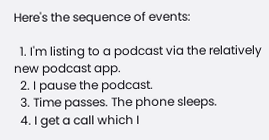Here's the sequence of events:

  1. I'm listing to a podcast via the relatively new podcast app.
  2. I pause the podcast.
  3. Time passes. The phone sleeps.
  4. I get a call which I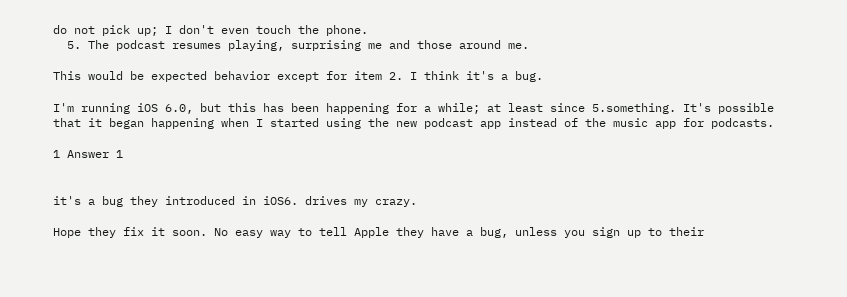do not pick up; I don't even touch the phone.
  5. The podcast resumes playing, surprising me and those around me.

This would be expected behavior except for item 2. I think it's a bug.

I'm running iOS 6.0, but this has been happening for a while; at least since 5.something. It's possible that it began happening when I started using the new podcast app instead of the music app for podcasts.

1 Answer 1


it's a bug they introduced in iOS6. drives my crazy.

Hope they fix it soon. No easy way to tell Apple they have a bug, unless you sign up to their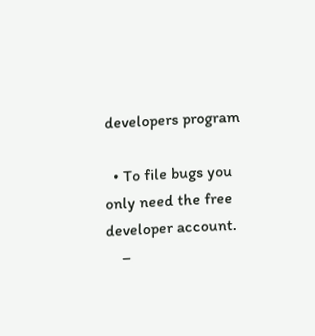developers program

  • To file bugs you only need the free developer account.
    –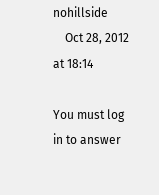nohillside
    Oct 28, 2012 at 18:14

You must log in to answer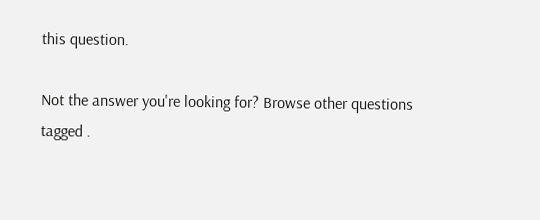this question.

Not the answer you're looking for? Browse other questions tagged .